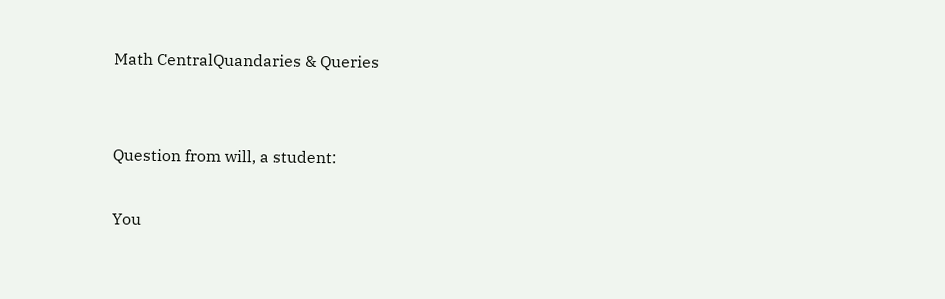Math CentralQuandaries & Queries


Question from will, a student:

You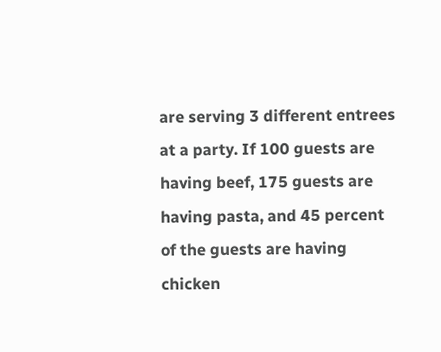are serving 3 different entrees at a party. If 100 guests are having beef, 175 guests are having pasta, and 45 percent of the guests are having chicken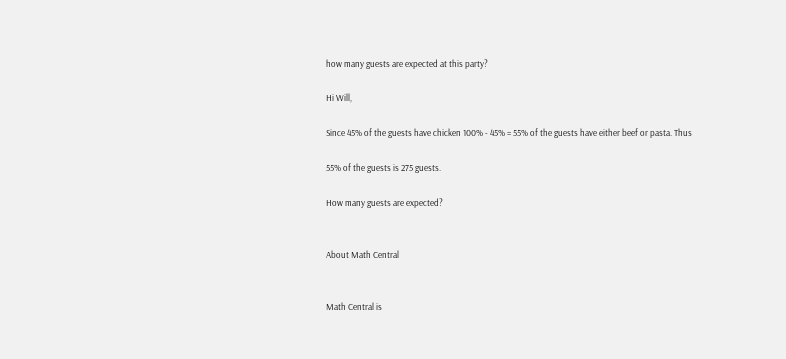how many guests are expected at this party?

Hi Will,

Since 45% of the guests have chicken 100% - 45% = 55% of the guests have either beef or pasta. Thus

55% of the guests is 275 guests.

How many guests are expected?


About Math Central


Math Central is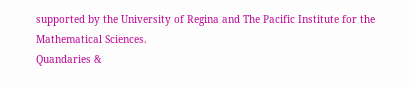supported by the University of Regina and The Pacific Institute for the Mathematical Sciences.
Quandaries &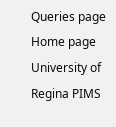Queries page Home page University of Regina PIMS